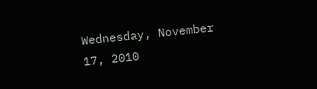Wednesday, November 17, 2010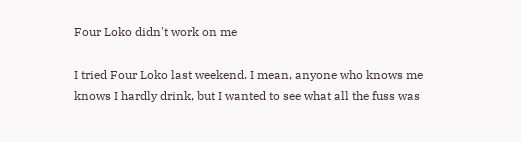Four Loko didn't work on me

I tried Four Loko last weekend. I mean, anyone who knows me knows I hardly drink, but I wanted to see what all the fuss was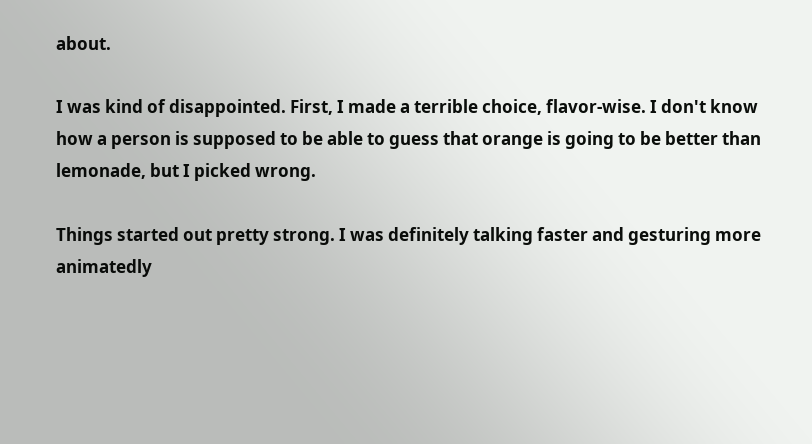about.

I was kind of disappointed. First, I made a terrible choice, flavor-wise. I don't know how a person is supposed to be able to guess that orange is going to be better than lemonade, but I picked wrong.

Things started out pretty strong. I was definitely talking faster and gesturing more animatedly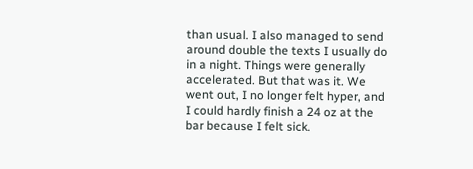than usual. I also managed to send around double the texts I usually do in a night. Things were generally accelerated. But that was it. We went out, I no longer felt hyper, and I could hardly finish a 24 oz at the bar because I felt sick.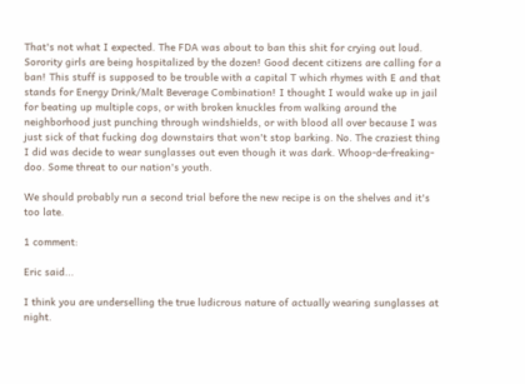That's not what I expected. The FDA was about to ban this shit for crying out loud. Sorority girls are being hospitalized by the dozen! Good decent citizens are calling for a ban! This stuff is supposed to be trouble with a capital T which rhymes with E and that stands for Energy Drink/Malt Beverage Combination! I thought I would wake up in jail for beating up multiple cops, or with broken knuckles from walking around the neighborhood just punching through windshields, or with blood all over because I was just sick of that fucking dog downstairs that won't stop barking. No. The craziest thing I did was decide to wear sunglasses out even though it was dark. Whoop-de-freaking-doo. Some threat to our nation's youth.

We should probably run a second trial before the new recipe is on the shelves and it's too late.

1 comment:

Eric said...

I think you are underselling the true ludicrous nature of actually wearing sunglasses at night.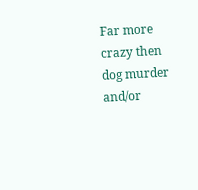Far more crazy then dog murder and/or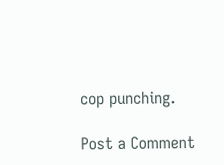cop punching.

Post a Comment